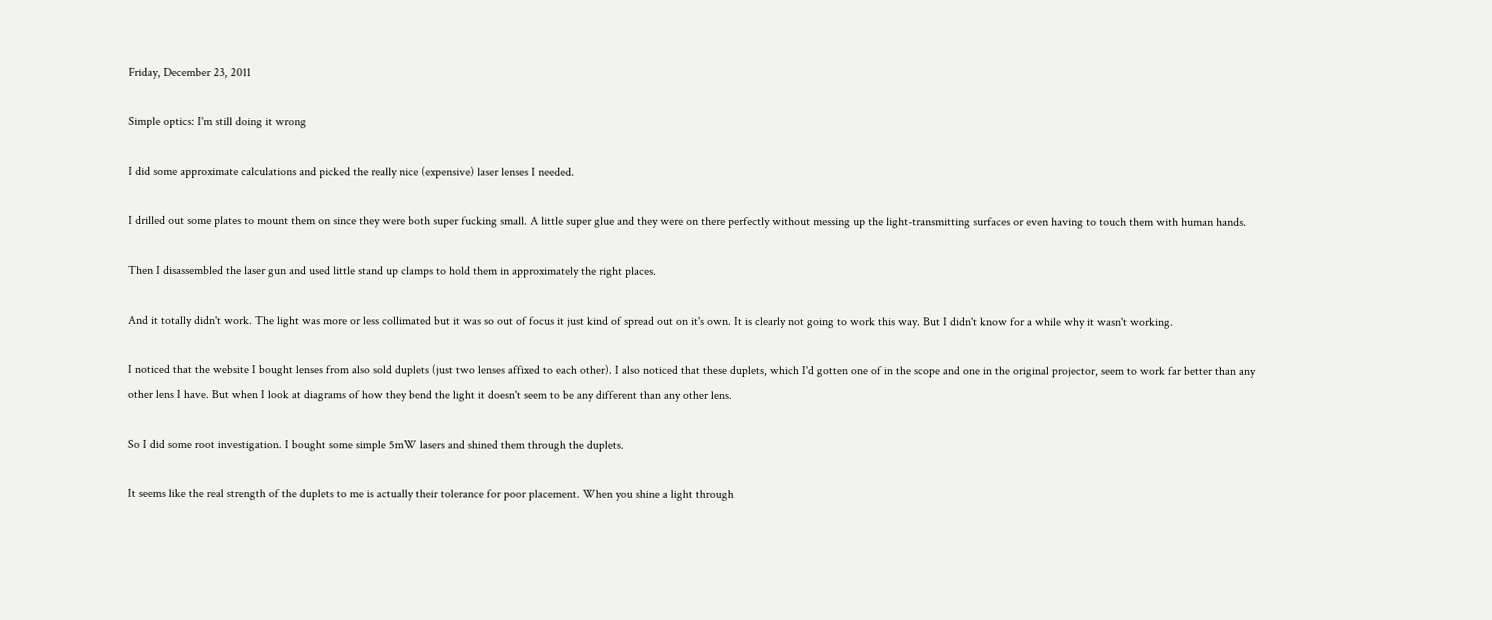Friday, December 23, 2011

Simple optics: I'm still doing it wrong

I did some approximate calculations and picked the really nice (expensive) laser lenses I needed.

I drilled out some plates to mount them on since they were both super fucking small. A little super glue and they were on there perfectly without messing up the light-transmitting surfaces or even having to touch them with human hands.

Then I disassembled the laser gun and used little stand up clamps to hold them in approximately the right places.

And it totally didn't work. The light was more or less collimated but it was so out of focus it just kind of spread out on it's own. It is clearly not going to work this way. But I didn't know for a while why it wasn't working.

I noticed that the website I bought lenses from also sold duplets (just two lenses affixed to each other). I also noticed that these duplets, which I'd gotten one of in the scope and one in the original projector, seem to work far better than any other lens I have. But when I look at diagrams of how they bend the light it doesn't seem to be any different than any other lens.

So I did some root investigation. I bought some simple 5mW lasers and shined them through the duplets.

It seems like the real strength of the duplets to me is actually their tolerance for poor placement. When you shine a light through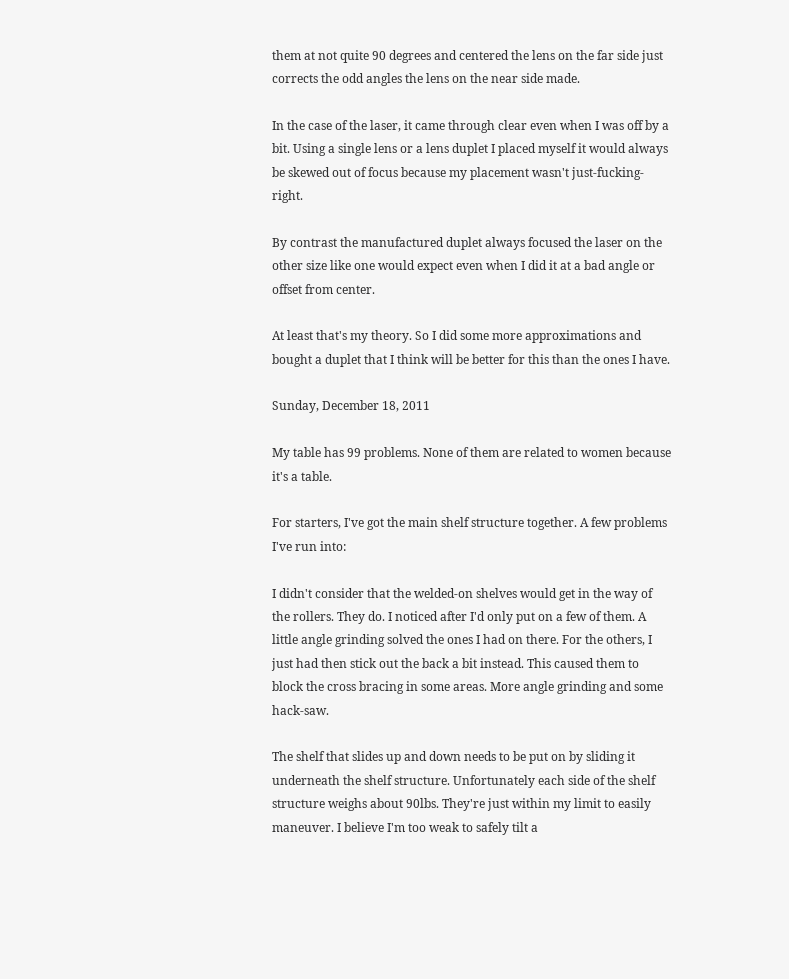them at not quite 90 degrees and centered the lens on the far side just corrects the odd angles the lens on the near side made.

In the case of the laser, it came through clear even when I was off by a bit. Using a single lens or a lens duplet I placed myself it would always be skewed out of focus because my placement wasn't just-fucking-right.

By contrast the manufactured duplet always focused the laser on the other size like one would expect even when I did it at a bad angle or offset from center.

At least that's my theory. So I did some more approximations and bought a duplet that I think will be better for this than the ones I have.

Sunday, December 18, 2011

My table has 99 problems. None of them are related to women because it's a table.

For starters, I've got the main shelf structure together. A few problems I've run into:

I didn't consider that the welded-on shelves would get in the way of the rollers. They do. I noticed after I'd only put on a few of them. A little angle grinding solved the ones I had on there. For the others, I just had then stick out the back a bit instead. This caused them to block the cross bracing in some areas. More angle grinding and some hack-saw.

The shelf that slides up and down needs to be put on by sliding it underneath the shelf structure. Unfortunately each side of the shelf structure weighs about 90lbs. They're just within my limit to easily maneuver. I believe I'm too weak to safely tilt a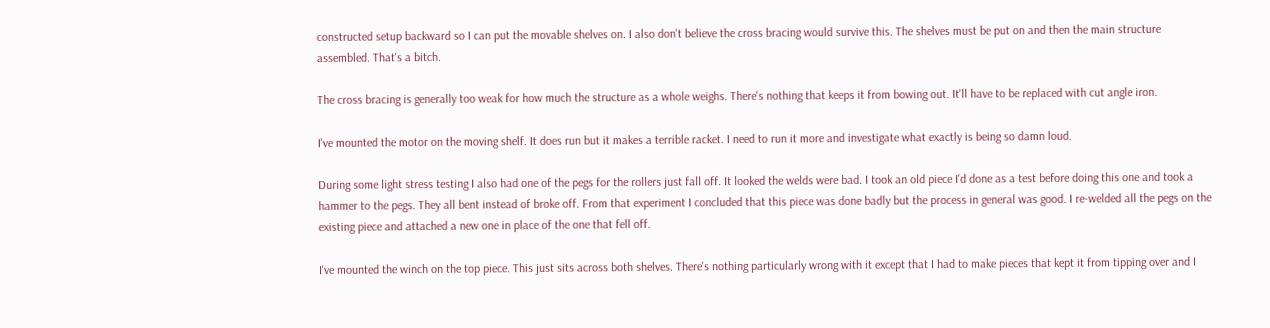constructed setup backward so I can put the movable shelves on. I also don't believe the cross bracing would survive this. The shelves must be put on and then the main structure assembled. That's a bitch.

The cross bracing is generally too weak for how much the structure as a whole weighs. There's nothing that keeps it from bowing out. It'll have to be replaced with cut angle iron.

I've mounted the motor on the moving shelf. It does run but it makes a terrible racket. I need to run it more and investigate what exactly is being so damn loud.

During some light stress testing I also had one of the pegs for the rollers just fall off. It looked the welds were bad. I took an old piece I'd done as a test before doing this one and took a hammer to the pegs. They all bent instead of broke off. From that experiment I concluded that this piece was done badly but the process in general was good. I re-welded all the pegs on the existing piece and attached a new one in place of the one that fell off.

I've mounted the winch on the top piece. This just sits across both shelves. There's nothing particularly wrong with it except that I had to make pieces that kept it from tipping over and I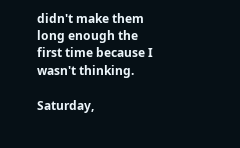didn't make them long enough the first time because I wasn't thinking.

Saturday,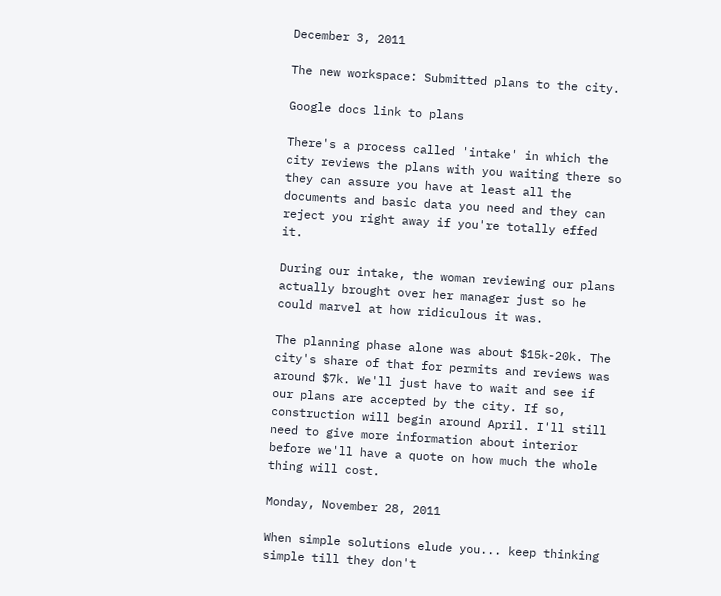December 3, 2011

The new workspace: Submitted plans to the city.

Google docs link to plans

There's a process called 'intake' in which the city reviews the plans with you waiting there so they can assure you have at least all the documents and basic data you need and they can reject you right away if you're totally effed it.

During our intake, the woman reviewing our plans actually brought over her manager just so he could marvel at how ridiculous it was.

The planning phase alone was about $15k-20k. The city's share of that for permits and reviews was around $7k. We'll just have to wait and see if our plans are accepted by the city. If so, construction will begin around April. I'll still need to give more information about interior before we'll have a quote on how much the whole thing will cost.

Monday, November 28, 2011

When simple solutions elude you... keep thinking simple till they don't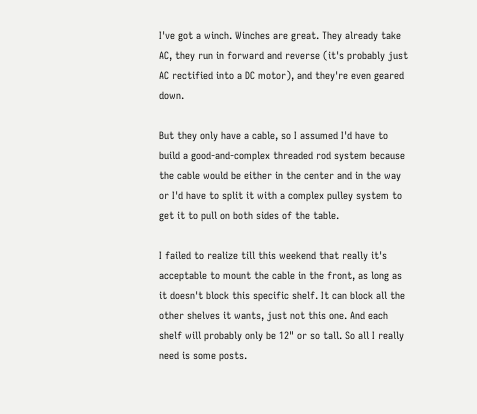I've got a winch. Winches are great. They already take AC, they run in forward and reverse (it's probably just AC rectified into a DC motor), and they're even geared down.

But they only have a cable, so I assumed I'd have to build a good-and-complex threaded rod system because the cable would be either in the center and in the way or I'd have to split it with a complex pulley system to get it to pull on both sides of the table.

I failed to realize till this weekend that really it's acceptable to mount the cable in the front, as long as it doesn't block this specific shelf. It can block all the other shelves it wants, just not this one. And each shelf will probably only be 12" or so tall. So all I really need is some posts.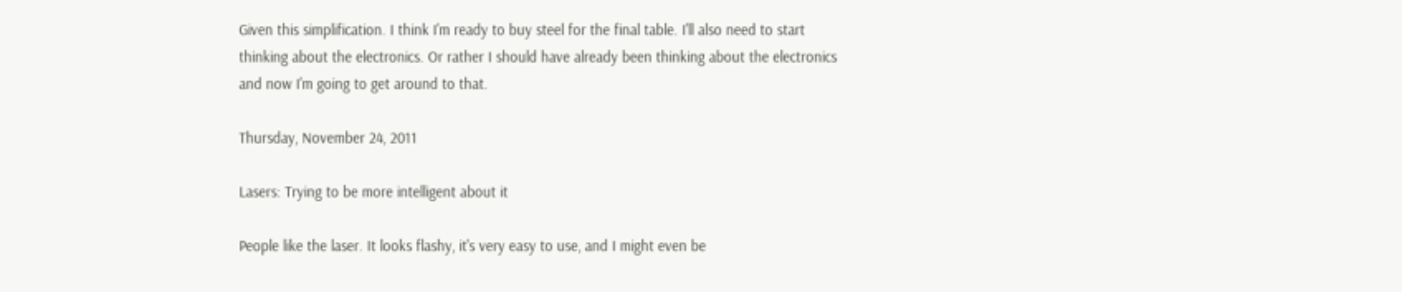Given this simplification. I think I'm ready to buy steel for the final table. I'll also need to start thinking about the electronics. Or rather I should have already been thinking about the electronics and now I'm going to get around to that.

Thursday, November 24, 2011

Lasers: Trying to be more intelligent about it

People like the laser. It looks flashy, it's very easy to use, and I might even be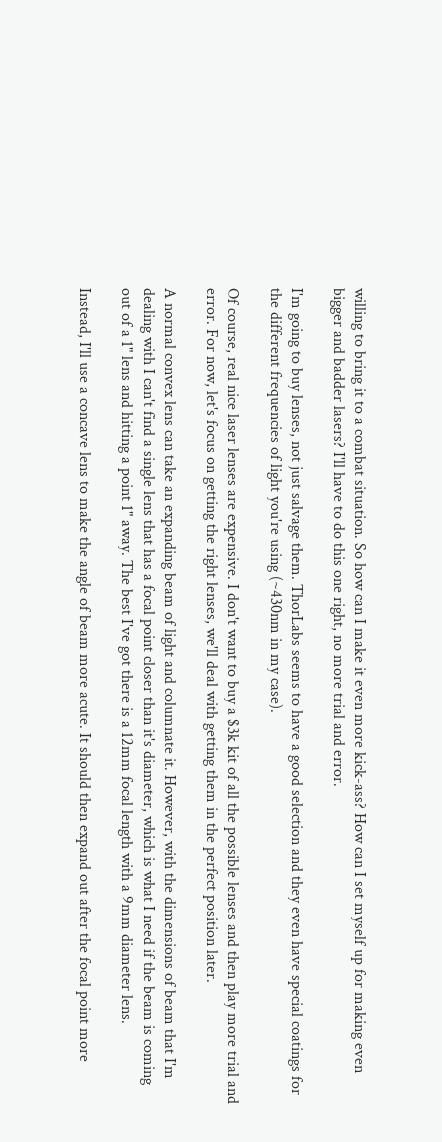willing to bring it to a combat situation. So how can I make it even more kick-ass? How can I set myself up for making even bigger and badder lasers? I'll have to do this one right, no more trial and error.

I'm going to buy lenses, not just salvage them. ThorLabs seems to have a good selection and they even have special coatings for the different frequencies of light you're using (~430nm in my case).

Of course, real nice laser lenses are expensive. I don't want to buy a $3k kit of all the possible lenses and then play more trial and error. For now, let's focus on getting the right lenses, we'll deal with getting them in the perfect position later.

A normal convex lens can take an expanding beam of light and columnate it. However, with the dimensions of beam that I'm dealing with I can't find a single lens that has a focal point closer than it's diameter, which is what I need if the beam is coming out of a 1" lens and hitting a point 1" away. The best I've got there is a 12mm focal length with a 9mm diameter lens.

Instead, I'll use a concave lens to make the angle of beam more acute. It should then expand out after the focal point more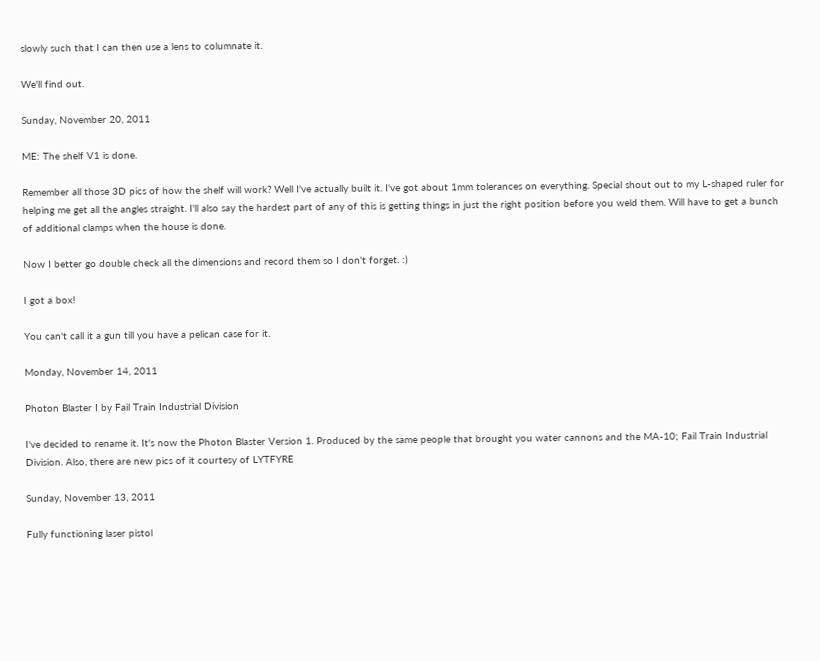slowly such that I can then use a lens to columnate it.

We'll find out.

Sunday, November 20, 2011

ME: The shelf V1 is done.

Remember all those 3D pics of how the shelf will work? Well I've actually built it. I've got about 1mm tolerances on everything. Special shout out to my L-shaped ruler for helping me get all the angles straight. I'll also say the hardest part of any of this is getting things in just the right position before you weld them. Will have to get a bunch of additional clamps when the house is done.

Now I better go double check all the dimensions and record them so I don't forget. :)

I got a box!

You can't call it a gun till you have a pelican case for it.

Monday, November 14, 2011

Photon Blaster I by Fail Train Industrial Division

I've decided to rename it. It's now the Photon Blaster Version 1. Produced by the same people that brought you water cannons and the MA-10; Fail Train Industrial Division. Also, there are new pics of it courtesy of LYTFYRE

Sunday, November 13, 2011

Fully functioning laser pistol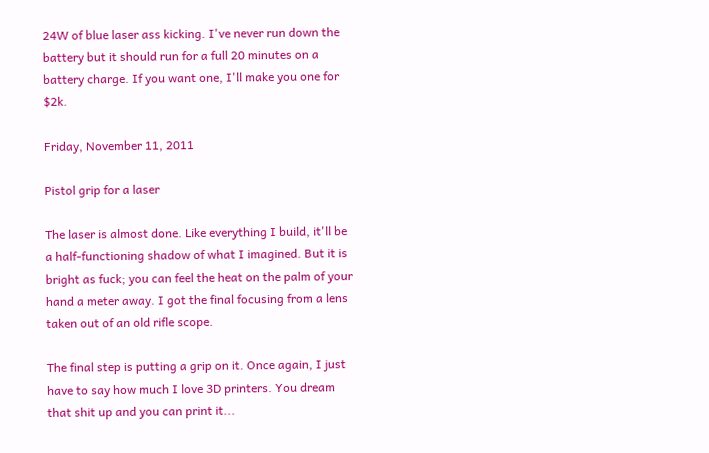24W of blue laser ass kicking. I've never run down the battery but it should run for a full 20 minutes on a battery charge. If you want one, I'll make you one for $2k.

Friday, November 11, 2011

Pistol grip for a laser

The laser is almost done. Like everything I build, it'll be a half-functioning shadow of what I imagined. But it is bright as fuck; you can feel the heat on the palm of your hand a meter away. I got the final focusing from a lens taken out of an old rifle scope.

The final step is putting a grip on it. Once again, I just have to say how much I love 3D printers. You dream that shit up and you can print it...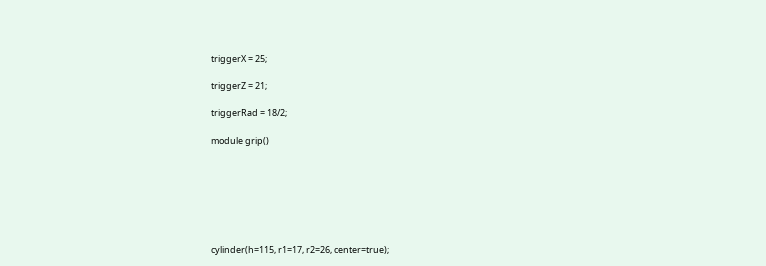triggerX = 25;

triggerZ = 21;

triggerRad = 18/2;

module grip()







cylinder(h=115, r1=17, r2=26, center=true);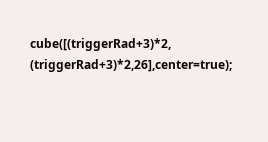cube([(triggerRad+3)*2, (triggerRad+3)*2,26],center=true);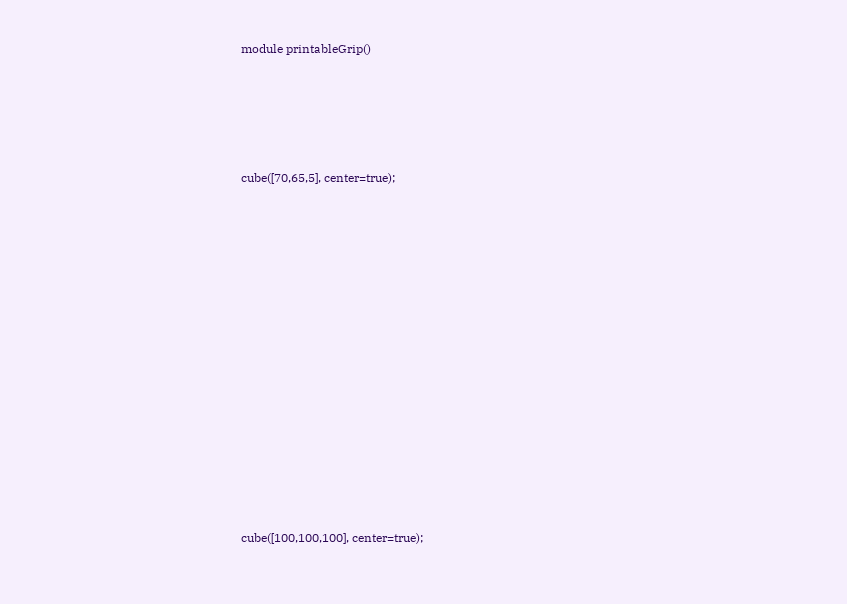module printableGrip()








cube([70,65,5], center=true);
























cube([100,100,100], center=true);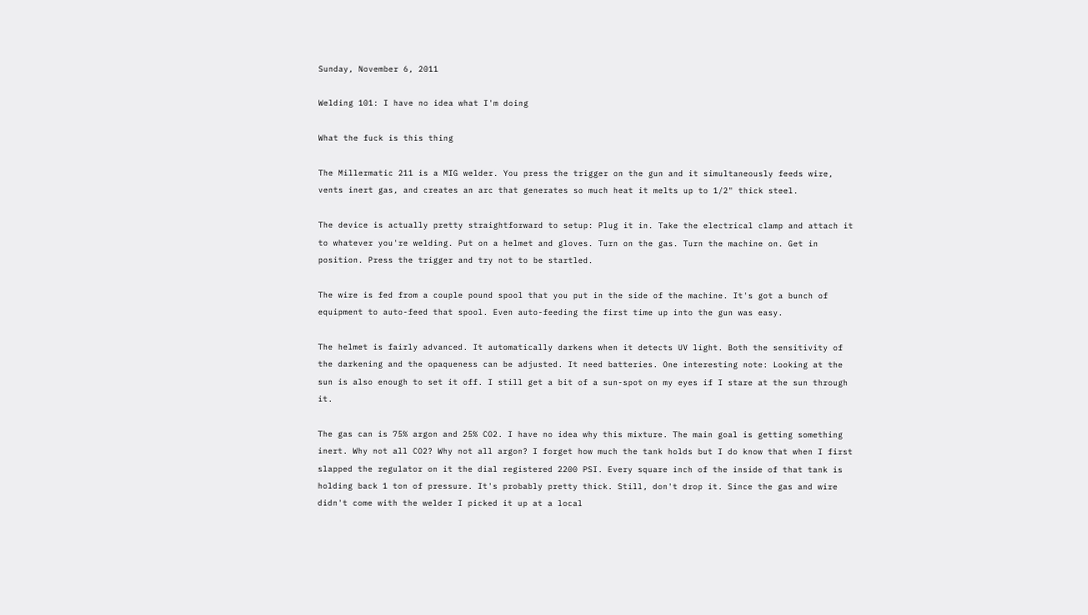Sunday, November 6, 2011

Welding 101: I have no idea what I'm doing

What the fuck is this thing

The Millermatic 211 is a MIG welder. You press the trigger on the gun and it simultaneously feeds wire, vents inert gas, and creates an arc that generates so much heat it melts up to 1/2" thick steel.

The device is actually pretty straightforward to setup: Plug it in. Take the electrical clamp and attach it to whatever you're welding. Put on a helmet and gloves. Turn on the gas. Turn the machine on. Get in position. Press the trigger and try not to be startled.

The wire is fed from a couple pound spool that you put in the side of the machine. It's got a bunch of equipment to auto-feed that spool. Even auto-feeding the first time up into the gun was easy.

The helmet is fairly advanced. It automatically darkens when it detects UV light. Both the sensitivity of the darkening and the opaqueness can be adjusted. It need batteries. One interesting note: Looking at the sun is also enough to set it off. I still get a bit of a sun-spot on my eyes if I stare at the sun through it.

The gas can is 75% argon and 25% CO2. I have no idea why this mixture. The main goal is getting something inert. Why not all CO2? Why not all argon? I forget how much the tank holds but I do know that when I first slapped the regulator on it the dial registered 2200 PSI. Every square inch of the inside of that tank is holding back 1 ton of pressure. It's probably pretty thick. Still, don't drop it. Since the gas and wire didn't come with the welder I picked it up at a local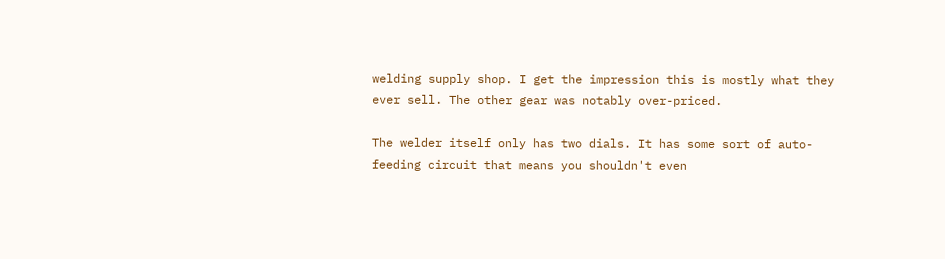welding supply shop. I get the impression this is mostly what they ever sell. The other gear was notably over-priced.

The welder itself only has two dials. It has some sort of auto-feeding circuit that means you shouldn't even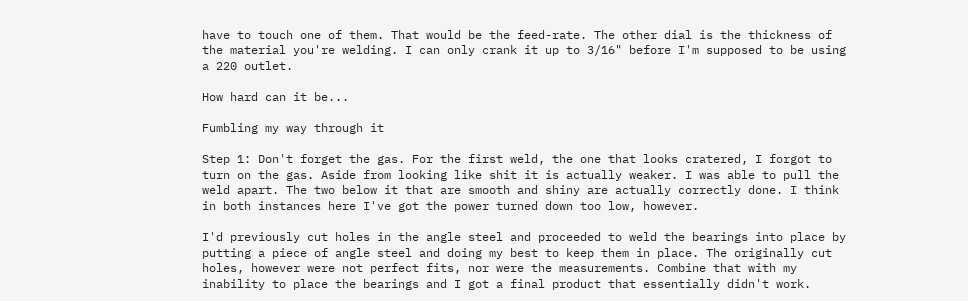have to touch one of them. That would be the feed-rate. The other dial is the thickness of the material you're welding. I can only crank it up to 3/16" before I'm supposed to be using a 220 outlet.

How hard can it be...

Fumbling my way through it

Step 1: Don't forget the gas. For the first weld, the one that looks cratered, I forgot to turn on the gas. Aside from looking like shit it is actually weaker. I was able to pull the weld apart. The two below it that are smooth and shiny are actually correctly done. I think in both instances here I've got the power turned down too low, however.

I'd previously cut holes in the angle steel and proceeded to weld the bearings into place by putting a piece of angle steel and doing my best to keep them in place. The originally cut holes, however were not perfect fits, nor were the measurements. Combine that with my inability to place the bearings and I got a final product that essentially didn't work.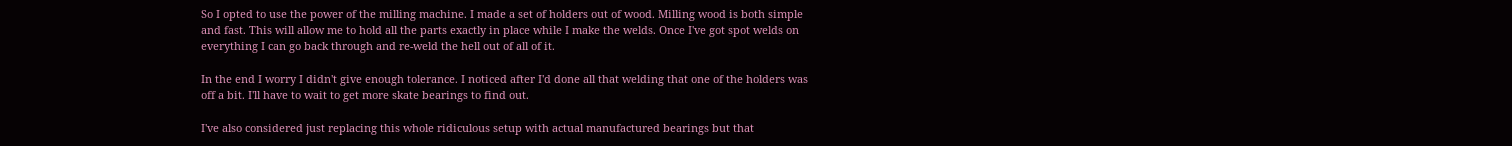So I opted to use the power of the milling machine. I made a set of holders out of wood. Milling wood is both simple and fast. This will allow me to hold all the parts exactly in place while I make the welds. Once I've got spot welds on everything I can go back through and re-weld the hell out of all of it.

In the end I worry I didn't give enough tolerance. I noticed after I'd done all that welding that one of the holders was off a bit. I'll have to wait to get more skate bearings to find out.

I've also considered just replacing this whole ridiculous setup with actual manufactured bearings but that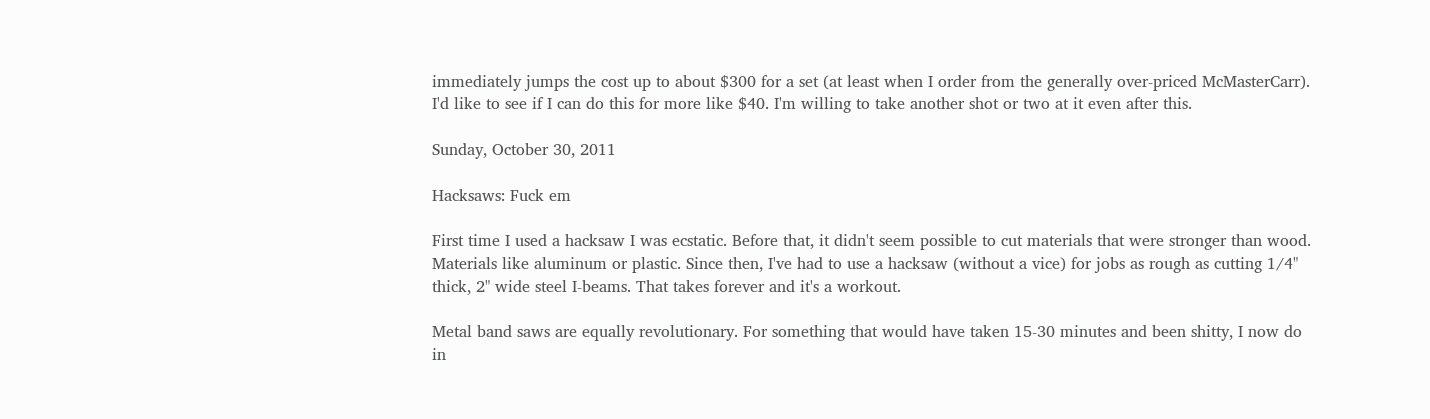immediately jumps the cost up to about $300 for a set (at least when I order from the generally over-priced McMasterCarr). I'd like to see if I can do this for more like $40. I'm willing to take another shot or two at it even after this.

Sunday, October 30, 2011

Hacksaws: Fuck em

First time I used a hacksaw I was ecstatic. Before that, it didn't seem possible to cut materials that were stronger than wood. Materials like aluminum or plastic. Since then, I've had to use a hacksaw (without a vice) for jobs as rough as cutting 1/4" thick, 2" wide steel I-beams. That takes forever and it's a workout.

Metal band saws are equally revolutionary. For something that would have taken 15-30 minutes and been shitty, I now do in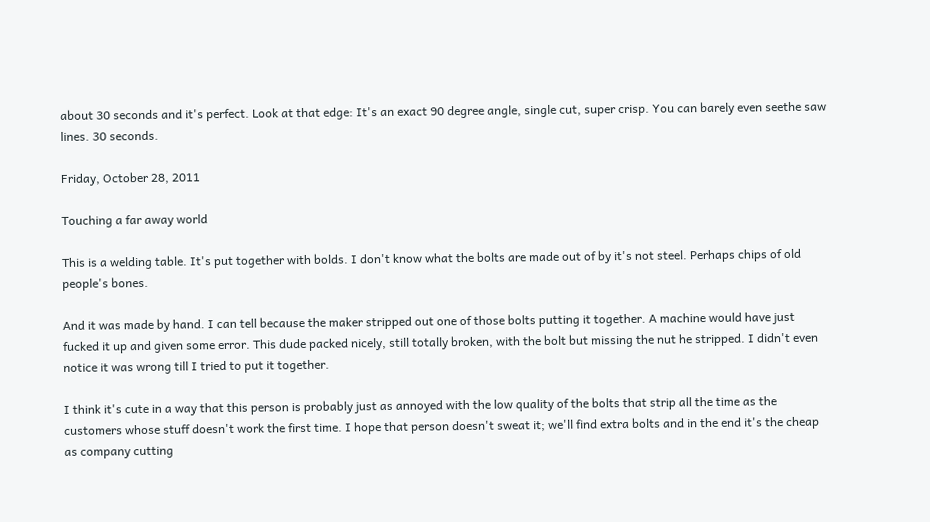about 30 seconds and it's perfect. Look at that edge: It's an exact 90 degree angle, single cut, super crisp. You can barely even seethe saw lines. 30 seconds.

Friday, October 28, 2011

Touching a far away world

This is a welding table. It's put together with bolds. I don't know what the bolts are made out of by it's not steel. Perhaps chips of old people's bones.

And it was made by hand. I can tell because the maker stripped out one of those bolts putting it together. A machine would have just fucked it up and given some error. This dude packed nicely, still totally broken, with the bolt but missing the nut he stripped. I didn't even notice it was wrong till I tried to put it together.

I think it's cute in a way that this person is probably just as annoyed with the low quality of the bolts that strip all the time as the customers whose stuff doesn't work the first time. I hope that person doesn't sweat it; we'll find extra bolts and in the end it's the cheap as company cutting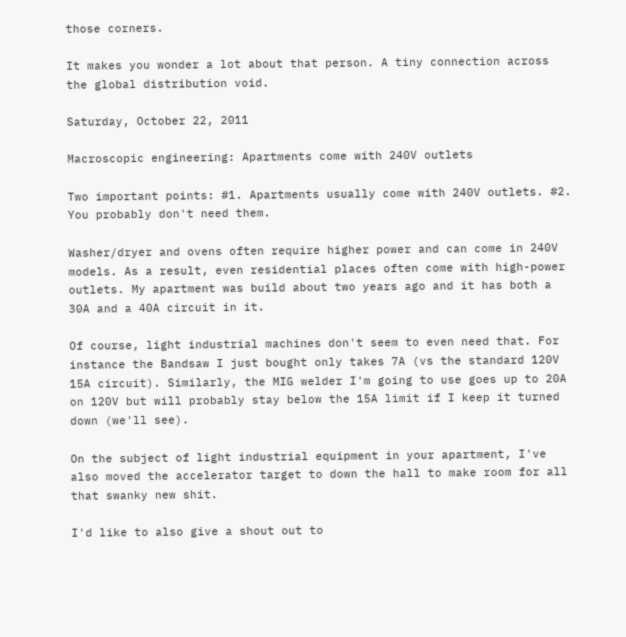those corners.

It makes you wonder a lot about that person. A tiny connection across the global distribution void.

Saturday, October 22, 2011

Macroscopic engineering: Apartments come with 240V outlets

Two important points: #1. Apartments usually come with 240V outlets. #2. You probably don't need them.

Washer/dryer and ovens often require higher power and can come in 240V models. As a result, even residential places often come with high-power outlets. My apartment was build about two years ago and it has both a 30A and a 40A circuit in it.

Of course, light industrial machines don't seem to even need that. For instance the Bandsaw I just bought only takes 7A (vs the standard 120V 15A circuit). Similarly, the MIG welder I'm going to use goes up to 20A on 120V but will probably stay below the 15A limit if I keep it turned down (we'll see).

On the subject of light industrial equipment in your apartment, I've also moved the accelerator target to down the hall to make room for all that swanky new shit.

I'd like to also give a shout out to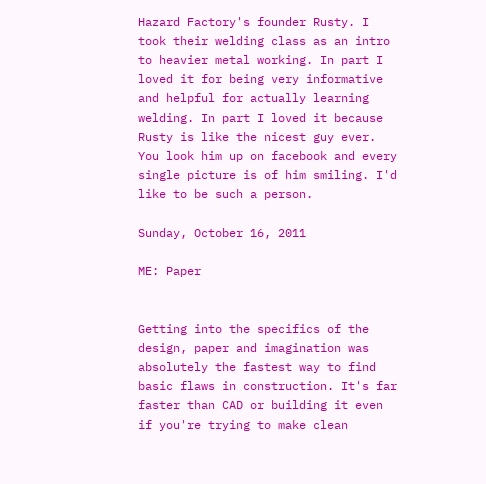Hazard Factory's founder Rusty. I took their welding class as an intro to heavier metal working. In part I loved it for being very informative and helpful for actually learning welding. In part I loved it because Rusty is like the nicest guy ever. You look him up on facebook and every single picture is of him smiling. I'd like to be such a person.

Sunday, October 16, 2011

ME: Paper


Getting into the specifics of the design, paper and imagination was absolutely the fastest way to find basic flaws in construction. It's far faster than CAD or building it even if you're trying to make clean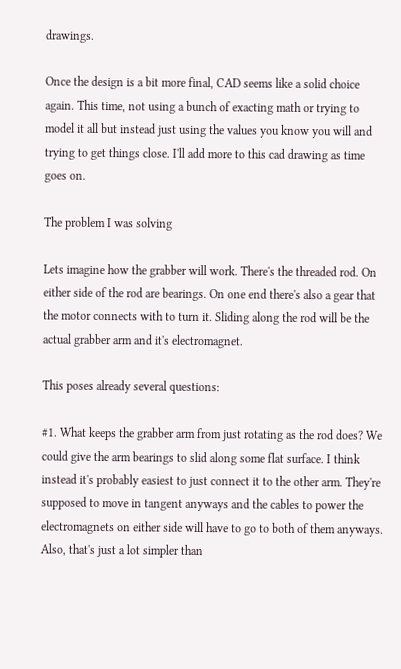drawings.

Once the design is a bit more final, CAD seems like a solid choice again. This time, not using a bunch of exacting math or trying to model it all but instead just using the values you know you will and trying to get things close. I'll add more to this cad drawing as time goes on.

The problem I was solving

Lets imagine how the grabber will work. There's the threaded rod. On either side of the rod are bearings. On one end there's also a gear that the motor connects with to turn it. Sliding along the rod will be the actual grabber arm and it's electromagnet.

This poses already several questions:

#1. What keeps the grabber arm from just rotating as the rod does? We could give the arm bearings to slid along some flat surface. I think instead it's probably easiest to just connect it to the other arm. They're supposed to move in tangent anyways and the cables to power the electromagnets on either side will have to go to both of them anyways. Also, that's just a lot simpler than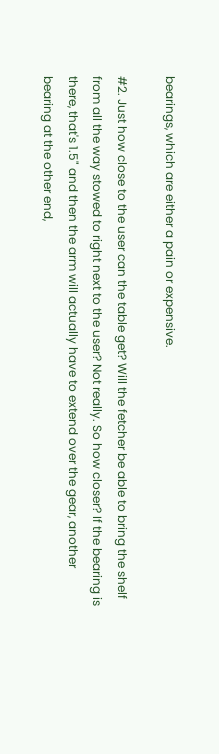bearings, which are either a pain or expensive.

#2. Just how close to the user can the table get? Will the fetcher be able to bring the shelf from all the way stowed to right next to the user? Not really. So how closer? If the bearing is there, that's 1.5" and then the arm will actually have to extend over the gear, another bearing at the other end,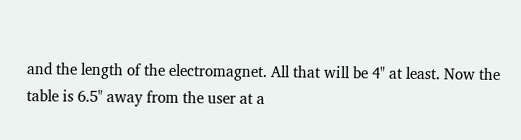and the length of the electromagnet. All that will be 4" at least. Now the table is 6.5" away from the user at a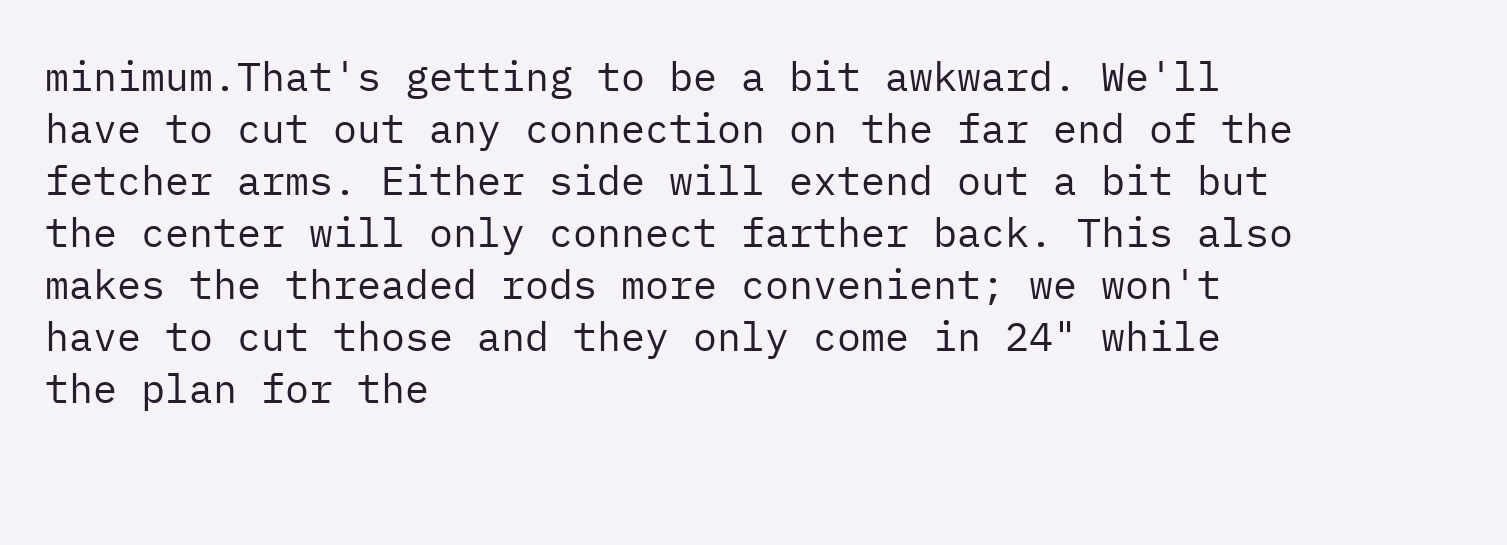minimum.That's getting to be a bit awkward. We'll have to cut out any connection on the far end of the fetcher arms. Either side will extend out a bit but the center will only connect farther back. This also makes the threaded rods more convenient; we won't have to cut those and they only come in 24" while the plan for the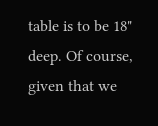table is to be 18" deep. Of course, given that we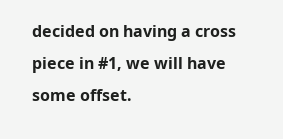decided on having a cross piece in #1, we will have some offset.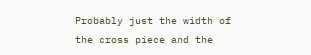Probably just the width of the cross piece and the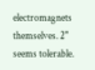electromagnets themselves. 2" seems tolerable.